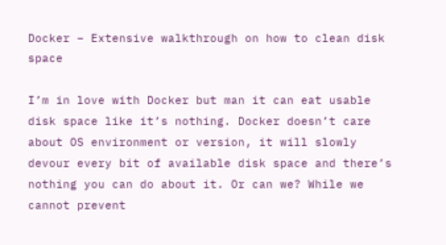Docker – Extensive walkthrough on how to clean disk space

I’m in love with Docker but man it can eat usable disk space like it’s nothing. Docker doesn’t care about OS environment or version, it will slowly devour every bit of available disk space and there’s nothing you can do about it. Or can we? While we cannot prevent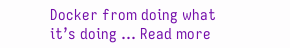Docker from doing what it’s doing … Read more